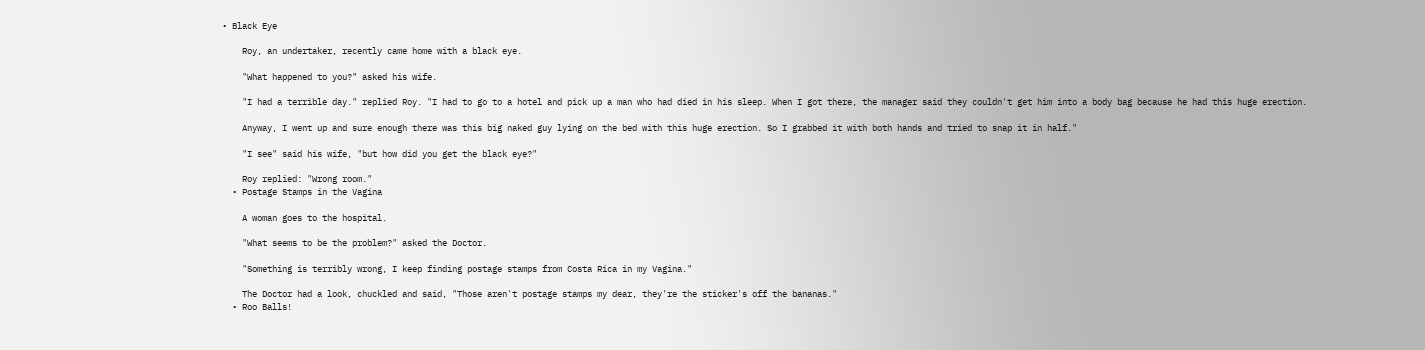• Black Eye

    Roy, an undertaker, recently came home with a black eye.

    "What happened to you?" asked his wife.

    "I had a terrible day." replied Roy. "I had to go to a hotel and pick up a man who had died in his sleep. When I got there, the manager said they couldn't get him into a body bag because he had this huge erection.

    Anyway, I went up and sure enough there was this big naked guy lying on the bed with this huge erection. So I grabbed it with both hands and tried to snap it in half."

    "I see" said his wife, "but how did you get the black eye?"

    Roy replied: "Wrong room."
  • Postage Stamps in the Vagina

    A woman goes to the hospital.

    "What seems to be the problem?" asked the Doctor.

    "Something is terribly wrong, I keep finding postage stamps from Costa Rica in my Vagina."

    The Doctor had a look, chuckled and said, "Those aren't postage stamps my dear, they're the sticker's off the bananas."
  • Roo Balls!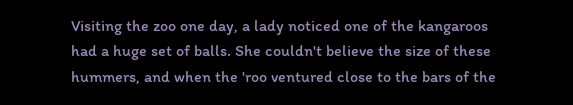Visiting the zoo one day, a lady noticed one of the kangaroos had a huge set of balls. She couldn't believe the size of these hummers, and when the 'roo ventured close to the bars of the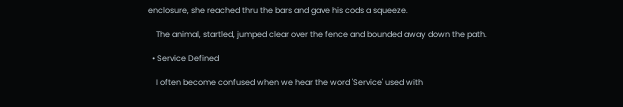enclosure, she reached thru the bars and gave his cods a squeeze.

    The animal, startled, jumped clear over the fence and bounded away down the path.

  • Service Defined

    I often become confused when we hear the word 'Service' used with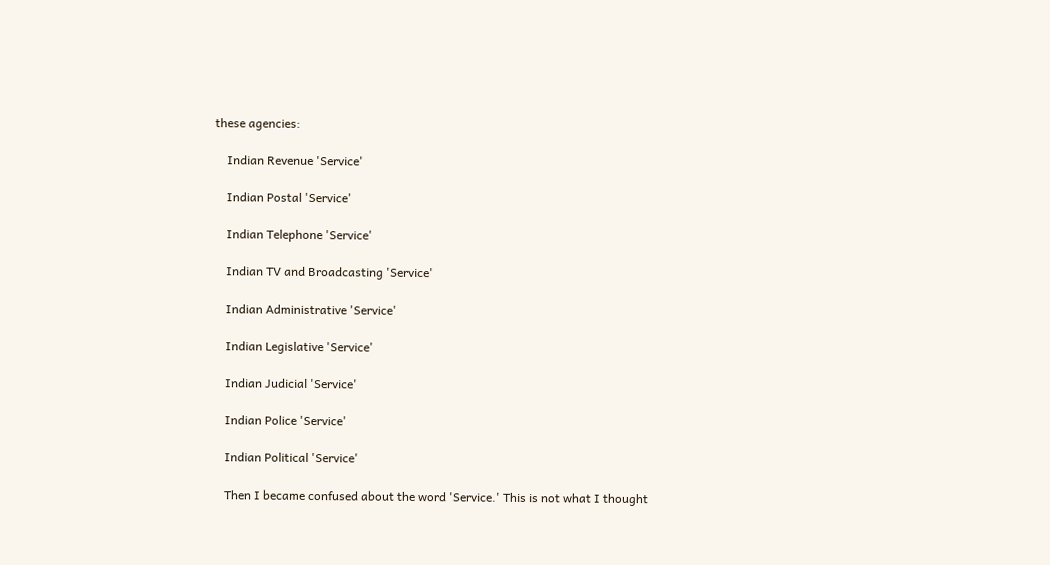these agencies:

    Indian Revenue 'Service'

    Indian Postal 'Service'

    Indian Telephone 'Service'

    Indian TV and Broadcasting 'Service'

    Indian Administrative 'Service'

    Indian Legislative 'Service'

    Indian Judicial 'Service'

    Indian Police 'Service'

    Indian Political 'Service'

    Then I became confused about the word 'Service.' This is not what I thought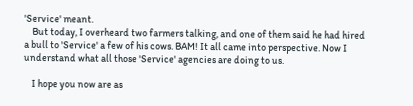'Service' meant.
    But today, I overheard two farmers talking, and one of them said he had hired a bull to 'Service' a few of his cows. BAM! It all came into perspective. Now I understand what all those 'Service' agencies are doing to us.

    I hope you now are as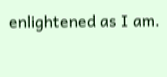enlightened as I am.